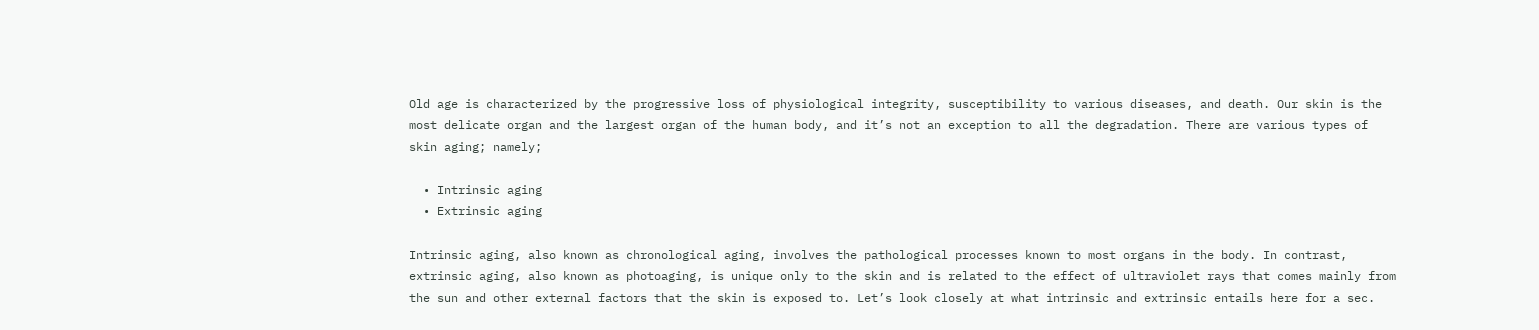Old age is characterized by the progressive loss of physiological integrity, susceptibility to various diseases, and death. Our skin is the most delicate organ and the largest organ of the human body, and it’s not an exception to all the degradation. There are various types of skin aging; namely;

  • Intrinsic aging
  • Extrinsic aging

Intrinsic aging, also known as chronological aging, involves the pathological processes known to most organs in the body. In contrast, extrinsic aging, also known as photoaging, is unique only to the skin and is related to the effect of ultraviolet rays that comes mainly from the sun and other external factors that the skin is exposed to. Let’s look closely at what intrinsic and extrinsic entails here for a sec.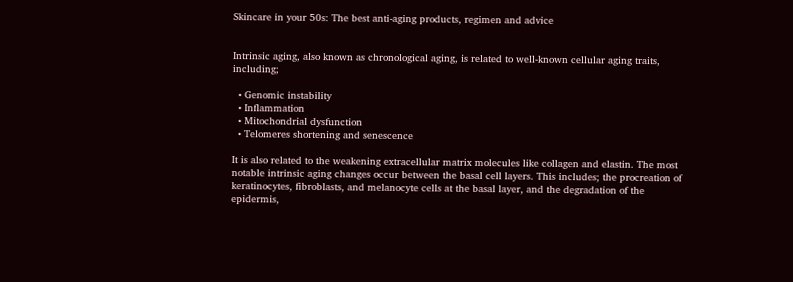Skincare in your 50s: The best anti-aging products, regimen and advice


Intrinsic aging, also known as chronological aging, is related to well-known cellular aging traits, including;

  • Genomic instability
  • Inflammation
  • Mitochondrial dysfunction
  • Telomeres shortening and senescence

It is also related to the weakening extracellular matrix molecules like collagen and elastin. The most notable intrinsic aging changes occur between the basal cell layers. This includes; the procreation of keratinocytes, fibroblasts, and melanocyte cells at the basal layer, and the degradation of the epidermis,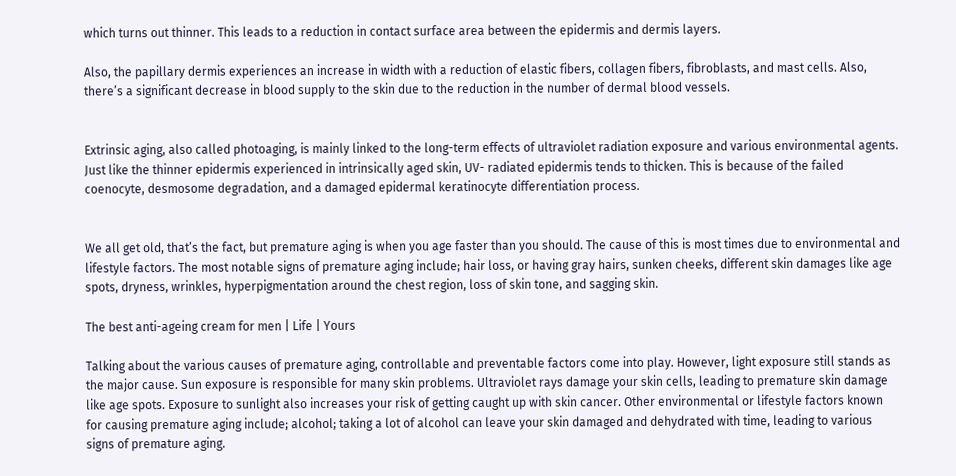which turns out thinner. This leads to a reduction in contact surface area between the epidermis and dermis layers.

Also, the papillary dermis experiences an increase in width with a reduction of elastic fibers, collagen fibers, fibroblasts, and mast cells. Also, there’s a significant decrease in blood supply to the skin due to the reduction in the number of dermal blood vessels.


Extrinsic aging, also called photoaging, is mainly linked to the long-term effects of ultraviolet radiation exposure and various environmental agents. Just like the thinner epidermis experienced in intrinsically aged skin, UV- radiated epidermis tends to thicken. This is because of the failed coenocyte, desmosome degradation, and a damaged epidermal keratinocyte differentiation process.


We all get old, that’s the fact, but premature aging is when you age faster than you should. The cause of this is most times due to environmental and lifestyle factors. The most notable signs of premature aging include; hair loss, or having gray hairs, sunken cheeks, different skin damages like age spots, dryness, wrinkles, hyperpigmentation around the chest region, loss of skin tone, and sagging skin.

The best anti-ageing cream for men | Life | Yours

Talking about the various causes of premature aging, controllable and preventable factors come into play. However, light exposure still stands as the major cause. Sun exposure is responsible for many skin problems. Ultraviolet rays damage your skin cells, leading to premature skin damage like age spots. Exposure to sunlight also increases your risk of getting caught up with skin cancer. Other environmental or lifestyle factors known for causing premature aging include; alcohol; taking a lot of alcohol can leave your skin damaged and dehydrated with time, leading to various signs of premature aging.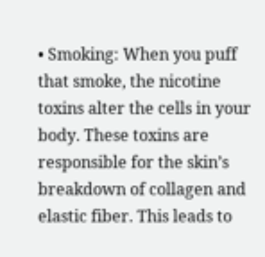• Smoking: When you puff that smoke, the nicotine toxins alter the cells in your body. These toxins are responsible for the skin’s breakdown of collagen and elastic fiber. This leads to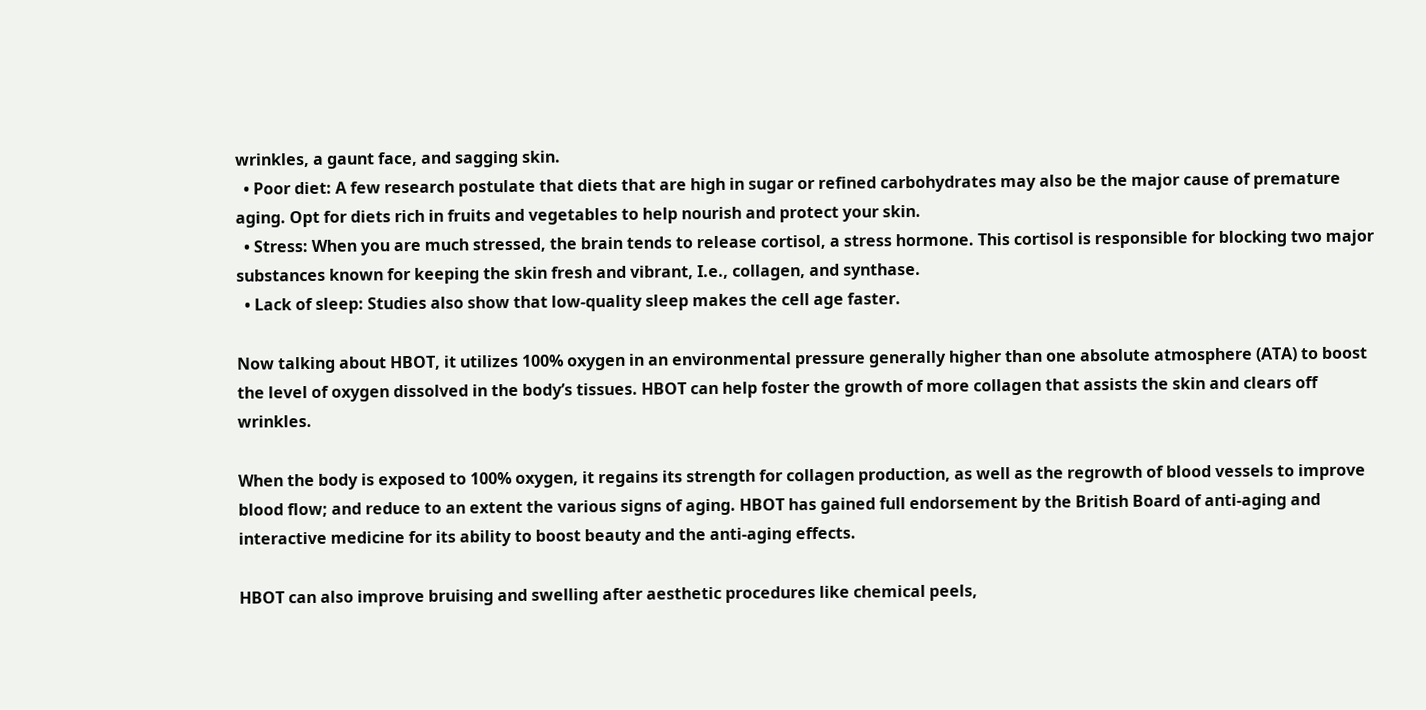wrinkles, a gaunt face, and sagging skin.
  • Poor diet: A few research postulate that diets that are high in sugar or refined carbohydrates may also be the major cause of premature aging. Opt for diets rich in fruits and vegetables to help nourish and protect your skin.
  • Stress: When you are much stressed, the brain tends to release cortisol, a stress hormone. This cortisol is responsible for blocking two major substances known for keeping the skin fresh and vibrant, I.e., collagen, and synthase.
  • Lack of sleep: Studies also show that low-quality sleep makes the cell age faster.

Now talking about HBOT, it utilizes 100% oxygen in an environmental pressure generally higher than one absolute atmosphere (ATA) to boost the level of oxygen dissolved in the body’s tissues. HBOT can help foster the growth of more collagen that assists the skin and clears off wrinkles.

When the body is exposed to 100% oxygen, it regains its strength for collagen production, as well as the regrowth of blood vessels to improve blood flow; and reduce to an extent the various signs of aging. HBOT has gained full endorsement by the British Board of anti-aging and interactive medicine for its ability to boost beauty and the anti-aging effects.

HBOT can also improve bruising and swelling after aesthetic procedures like chemical peels,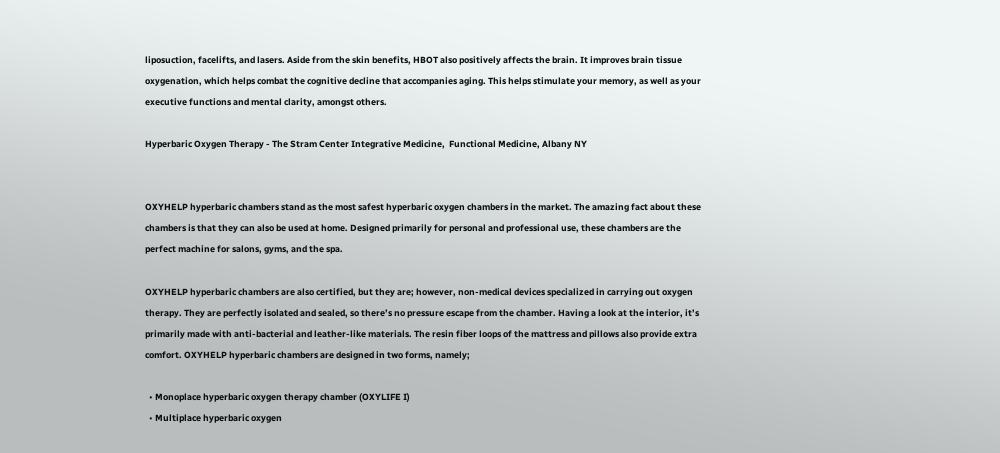liposuction, facelifts, and lasers. Aside from the skin benefits, HBOT also positively affects the brain. It improves brain tissue oxygenation, which helps combat the cognitive decline that accompanies aging. This helps stimulate your memory, as well as your executive functions and mental clarity, amongst others.

Hyperbaric Oxygen Therapy - The Stram Center Integrative Medicine,  Functional Medicine, Albany NY


OXYHELP hyperbaric chambers stand as the most safest hyperbaric oxygen chambers in the market. The amazing fact about these chambers is that they can also be used at home. Designed primarily for personal and professional use, these chambers are the perfect machine for salons, gyms, and the spa.

OXYHELP hyperbaric chambers are also certified, but they are; however, non-medical devices specialized in carrying out oxygen therapy. They are perfectly isolated and sealed, so there’s no pressure escape from the chamber. Having a look at the interior, it’s primarily made with anti-bacterial and leather-like materials. The resin fiber loops of the mattress and pillows also provide extra comfort. OXYHELP hyperbaric chambers are designed in two forms, namely;

  • Monoplace hyperbaric oxygen therapy chamber (OXYLIFE I)
  • Multiplace hyperbaric oxygen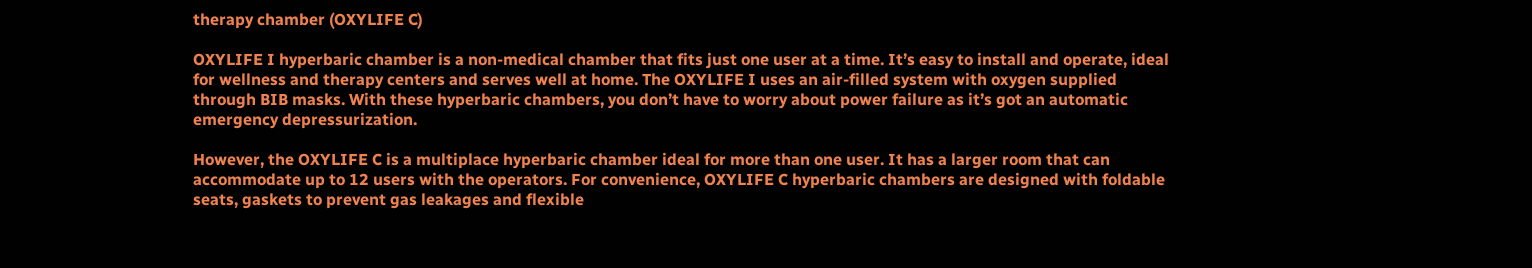therapy chamber (OXYLIFE C)

OXYLIFE I hyperbaric chamber is a non-medical chamber that fits just one user at a time. It’s easy to install and operate, ideal for wellness and therapy centers and serves well at home. The OXYLIFE I uses an air-filled system with oxygen supplied through BIB masks. With these hyperbaric chambers, you don’t have to worry about power failure as it’s got an automatic emergency depressurization.

However, the OXYLIFE C is a multiplace hyperbaric chamber ideal for more than one user. It has a larger room that can accommodate up to 12 users with the operators. For convenience, OXYLIFE C hyperbaric chambers are designed with foldable seats, gaskets to prevent gas leakages and flexible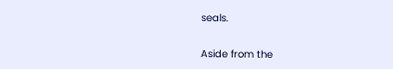seals.


Aside from the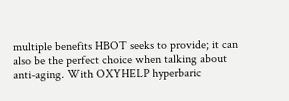multiple benefits HBOT seeks to provide; it can also be the perfect choice when talking about anti-aging. With OXYHELP hyperbaric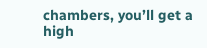chambers, you’ll get a high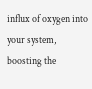influx of oxygen into your system, boosting the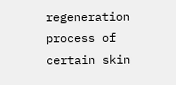regeneration process of certain skin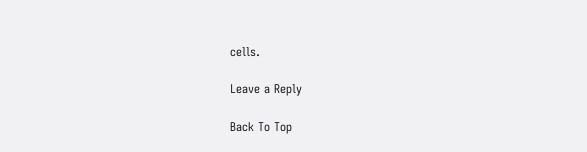cells.

Leave a Reply

Back To Top